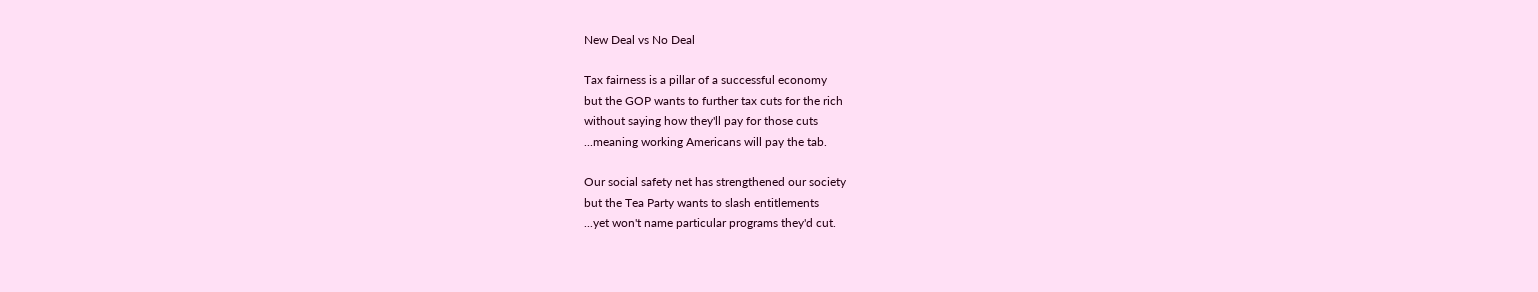New Deal vs No Deal

Tax fairness is a pillar of a successful economy
but the GOP wants to further tax cuts for the rich
without saying how they'll pay for those cuts
...meaning working Americans will pay the tab.

Our social safety net has strengthened our society
but the Tea Party wants to slash entitlements
...yet won't name particular programs they'd cut.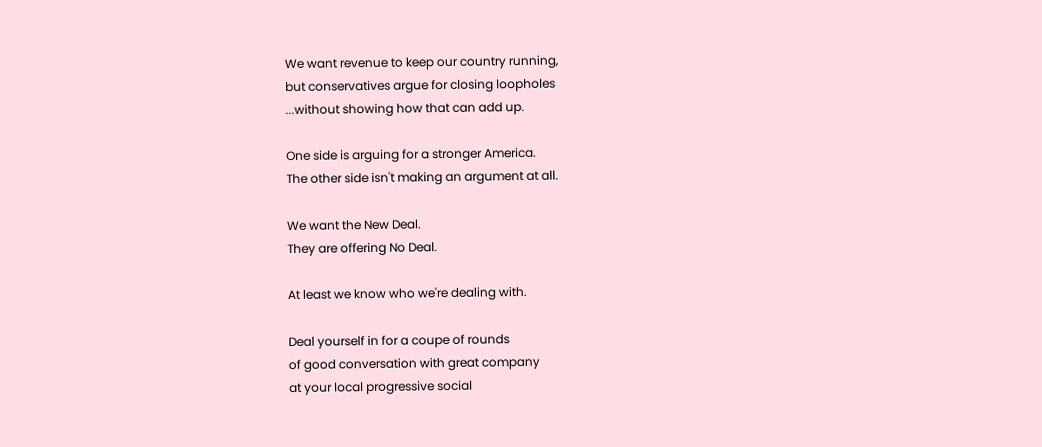We want revenue to keep our country running,
but conservatives argue for closing loopholes
...without showing how that can add up.

One side is arguing for a stronger America.
The other side isn't making an argument at all.

We want the New Deal.
They are offering No Deal.

At least we know who we're dealing with.

Deal yourself in for a coupe of rounds
of good conversation with great company
at your local progressive social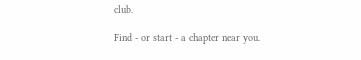club.

Find - or start - a chapter near you.